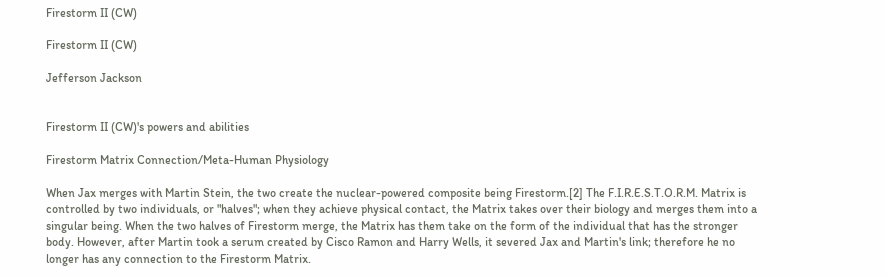Firestorm II (CW)

Firestorm II (CW)

Jefferson Jackson


Firestorm II (CW)'s powers and abilities

Firestorm Matrix Connection/Meta-Human Physiology

When Jax merges with Martin Stein, the two create the nuclear-powered composite being Firestorm.[2] The F.I.R.E.S.T.O.R.M. Matrix is controlled by two individuals, or "halves"; when they achieve physical contact, the Matrix takes over their biology and merges them into a singular being. When the two halves of Firestorm merge, the Matrix has them take on the form of the individual that has the stronger body. However, after Martin took a serum created by Cisco Ramon and Harry Wells, it severed Jax and Martin's link; therefore he no longer has any connection to the Firestorm Matrix.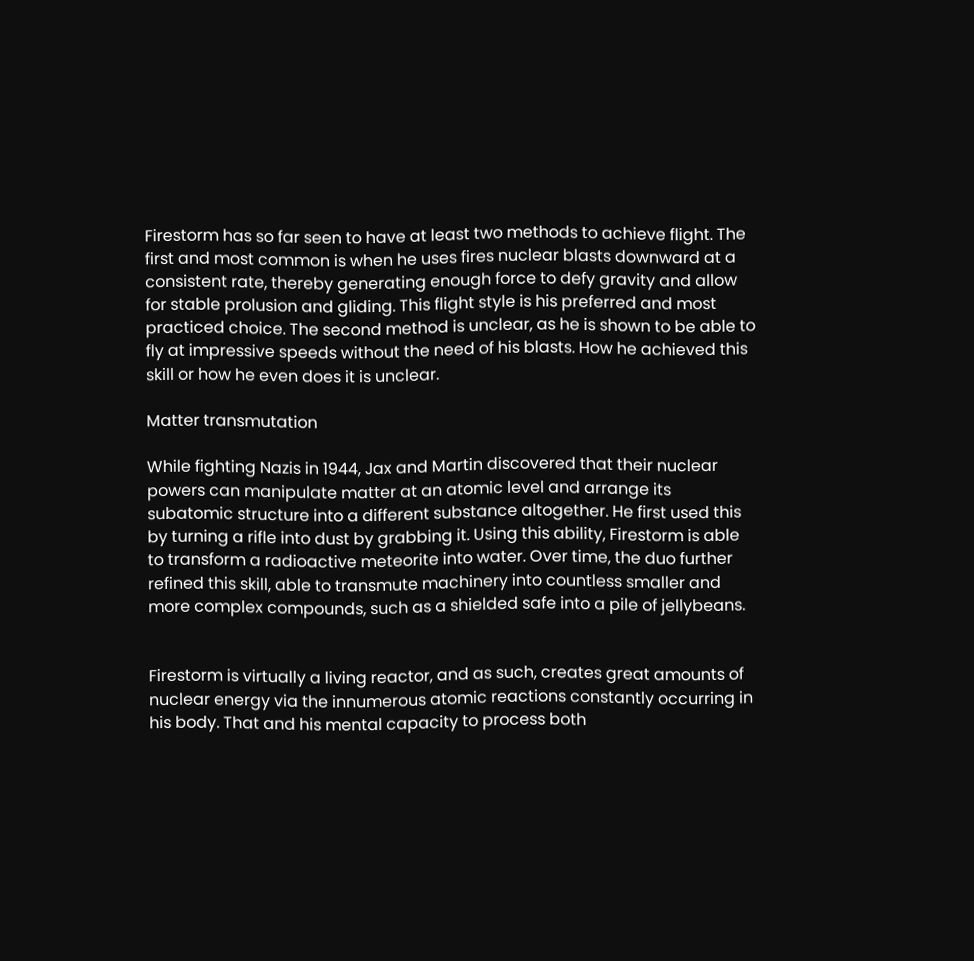Firestorm has so far seen to have at least two methods to achieve flight. The first and most common is when he uses fires nuclear blasts downward at a consistent rate, thereby generating enough force to defy gravity and allow for stable prolusion and gliding. This flight style is his preferred and most practiced choice. The second method is unclear, as he is shown to be able to fly at impressive speeds without the need of his blasts. How he achieved this skill or how he even does it is unclear.

Matter transmutation

While fighting Nazis in 1944, Jax and Martin discovered that their nuclear powers can manipulate matter at an atomic level and arrange its subatomic structure into a different substance altogether. He first used this by turning a rifle into dust by grabbing it. Using this ability, Firestorm is able to transform a radioactive meteorite into water. Over time, the duo further refined this skill, able to transmute machinery into countless smaller and more complex compounds, such as a shielded safe into a pile of jellybeans.


Firestorm is virtually a living reactor, and as such, creates great amounts of nuclear energy via the innumerous atomic reactions constantly occurring in his body. That and his mental capacity to process both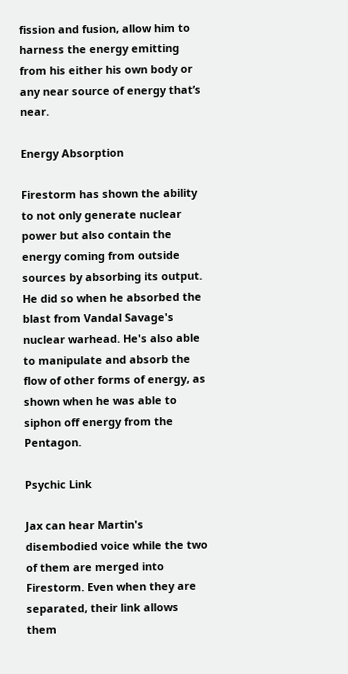fission and fusion, allow him to harness the energy emitting from his either his own body or any near source of energy that’s near.

Energy Absorption

Firestorm has shown the ability to not only generate nuclear power but also contain the energy coming from outside sources by absorbing its output. He did so when he absorbed the blast from Vandal Savage's nuclear warhead. He's also able to manipulate and absorb the flow of other forms of energy, as shown when he was able to siphon off energy from the Pentagon.

Psychic Link

Jax can hear Martin's disembodied voice while the two of them are merged into Firestorm. Even when they are separated, their link allows them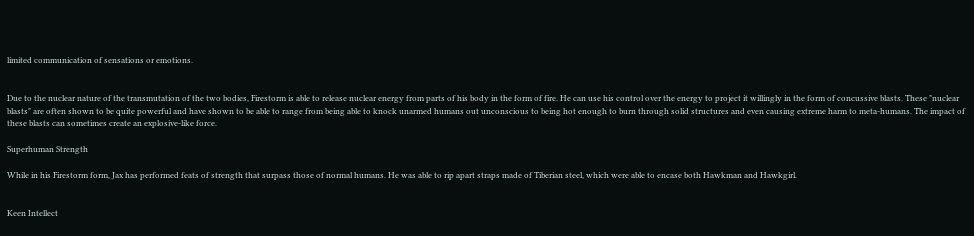limited communication of sensations or emotions.


Due to the nuclear nature of the transmutation of the two bodies, Firestorm is able to release nuclear energy from parts of his body in the form of fire. He can use his control over the energy to project it willingly in the form of concussive blasts. These "nuclear blasts" are often shown to be quite powerful and have shown to be able to range from being able to knock unarmed humans out unconscious to being hot enough to burn through solid structures and even causing extreme harm to meta-humans. The impact of these blasts can sometimes create an explosive-like force.

Superhuman Strength

While in his Firestorm form, Jax has performed feats of strength that surpass those of normal humans. He was able to rip apart straps made of Tiberian steel, which were able to encase both Hawkman and Hawkgirl.


Keen Intellect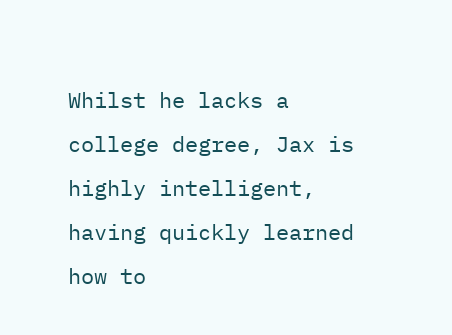Whilst he lacks a college degree, Jax is highly intelligent, having quickly learned how to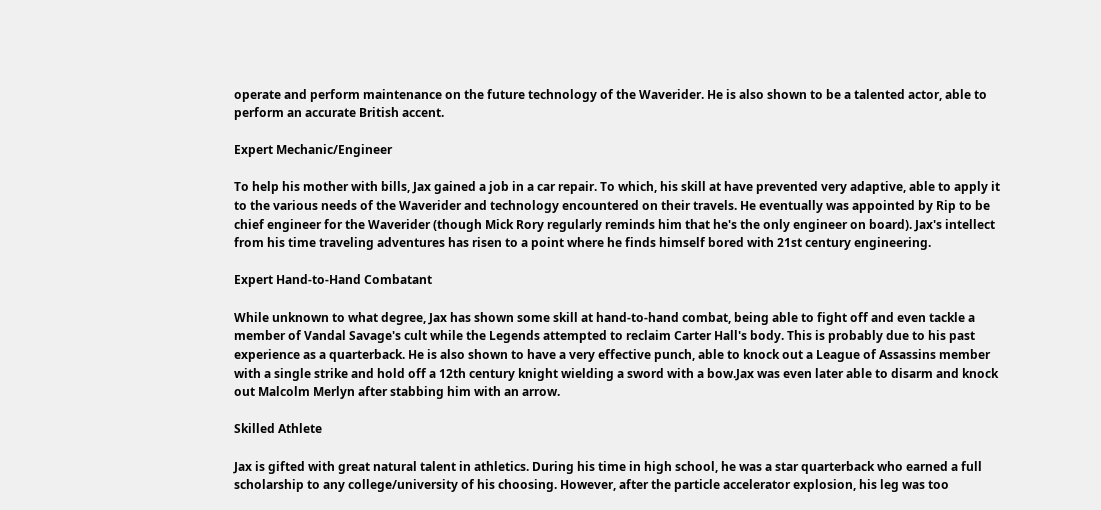operate and perform maintenance on the future technology of the Waverider. He is also shown to be a talented actor, able to perform an accurate British accent.

Expert Mechanic/Engineer

To help his mother with bills, Jax gained a job in a car repair. To which, his skill at have prevented very adaptive, able to apply it to the various needs of the Waverider and technology encountered on their travels. He eventually was appointed by Rip to be chief engineer for the Waverider (though Mick Rory regularly reminds him that he's the only engineer on board). Jax's intellect from his time traveling adventures has risen to a point where he finds himself bored with 21st century engineering.

Expert Hand-to-Hand Combatant

While unknown to what degree, Jax has shown some skill at hand-to-hand combat, being able to fight off and even tackle a member of Vandal Savage's cult while the Legends attempted to reclaim Carter Hall's body. This is probably due to his past experience as a quarterback. He is also shown to have a very effective punch, able to knock out a League of Assassins member with a single strike and hold off a 12th century knight wielding a sword with a bow.Jax was even later able to disarm and knock out Malcolm Merlyn after stabbing him with an arrow.

Skilled Athlete

Jax is gifted with great natural talent in athletics. During his time in high school, he was a star quarterback who earned a full scholarship to any college/university of his choosing. However, after the particle accelerator explosion, his leg was too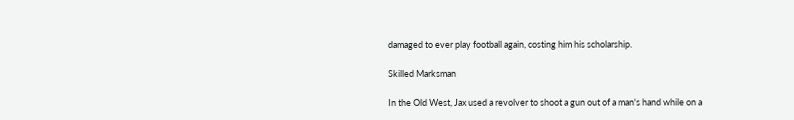damaged to ever play football again, costing him his scholarship.

Skilled Marksman

In the Old West, Jax used a revolver to shoot a gun out of a man's hand while on a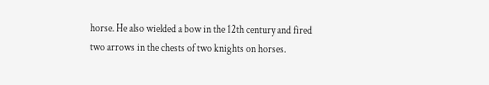horse. He also wielded a bow in the 12th century and fired two arrows in the chests of two knights on horses.